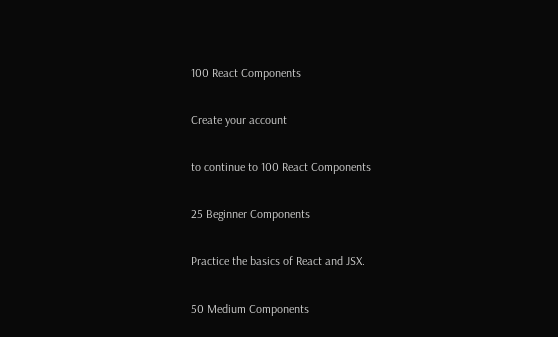100 React Components

Create your account

to continue to 100 React Components

25 Beginner Components

Practice the basics of React and JSX.

50 Medium Components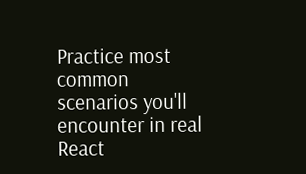Practice most common scenarios you'll encounter in real React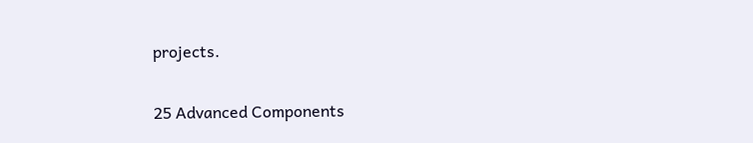projects.

25 Advanced Components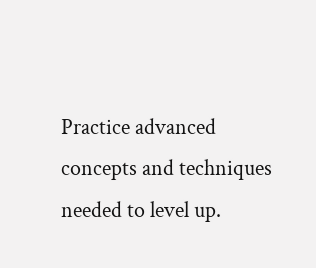Practice advanced concepts and techniques needed to level up.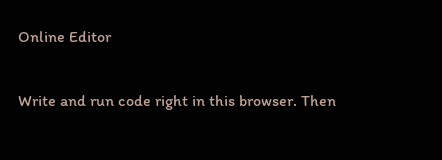Online Editor

Write and run code right in this browser. Then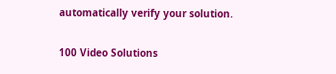automatically verify your solution.

100 Video Solutions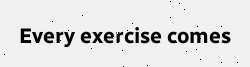Every exercise comes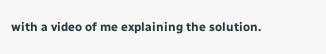with a video of me explaining the solution.